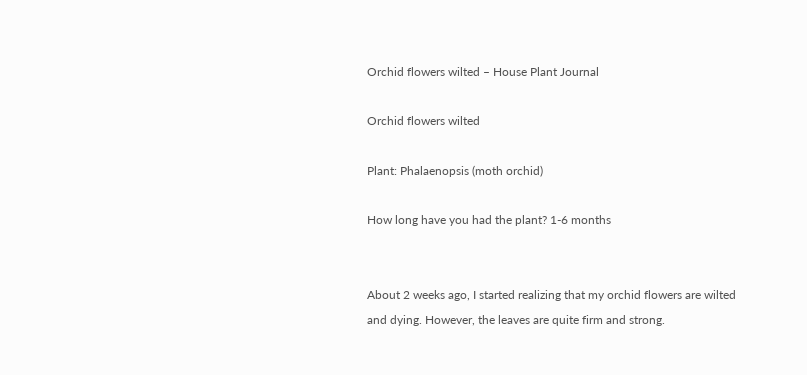Orchid flowers wilted – House Plant Journal

Orchid flowers wilted

Plant: Phalaenopsis (moth orchid)

How long have you had the plant? 1-6 months


About 2 weeks ago, I started realizing that my orchid flowers are wilted and dying. However, the leaves are quite firm and strong.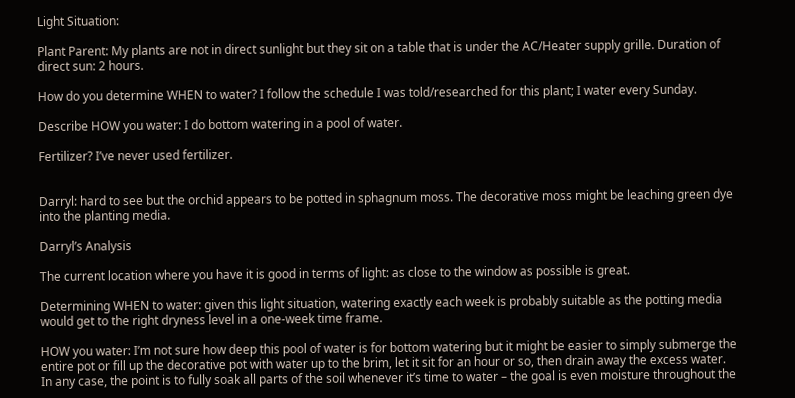Light Situation:

Plant Parent: My plants are not in direct sunlight but they sit on a table that is under the AC/Heater supply grille. Duration of direct sun: 2 hours.

How do you determine WHEN to water? I follow the schedule I was told/researched for this plant; I water every Sunday.

Describe HOW you water: I do bottom watering in a pool of water.

Fertilizer? I’ve never used fertilizer.


Darryl: hard to see but the orchid appears to be potted in sphagnum moss. The decorative moss might be leaching green dye into the planting media.

Darryl’s Analysis

The current location where you have it is good in terms of light: as close to the window as possible is great.

Determining WHEN to water: given this light situation, watering exactly each week is probably suitable as the potting media would get to the right dryness level in a one-week time frame.

HOW you water: I’m not sure how deep this pool of water is for bottom watering but it might be easier to simply submerge the entire pot or fill up the decorative pot with water up to the brim, let it sit for an hour or so, then drain away the excess water.  In any case, the point is to fully soak all parts of the soil whenever it’s time to water – the goal is even moisture throughout the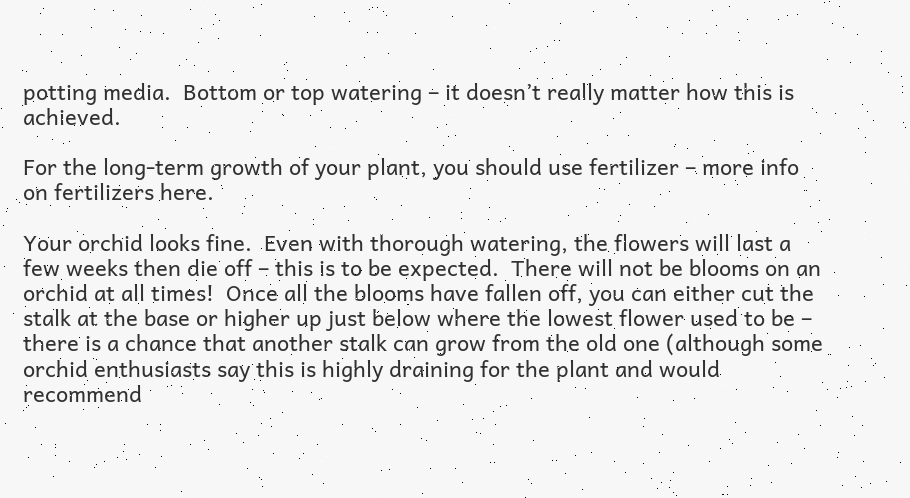potting media.  Bottom or top watering – it doesn’t really matter how this is achieved.

For the long-term growth of your plant, you should use fertilizer – more info on fertilizers here.

Your orchid looks fine.  Even with thorough watering, the flowers will last a few weeks then die off – this is to be expected.  There will not be blooms on an orchid at all times!  Once all the blooms have fallen off, you can either cut the stalk at the base or higher up just below where the lowest flower used to be – there is a chance that another stalk can grow from the old one (although some orchid enthusiasts say this is highly draining for the plant and would recommend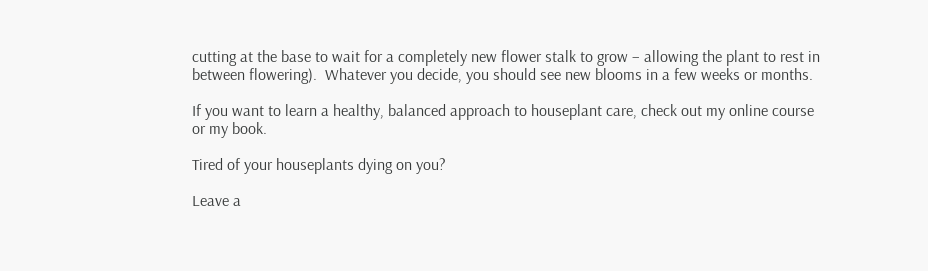cutting at the base to wait for a completely new flower stalk to grow – allowing the plant to rest in between flowering).  Whatever you decide, you should see new blooms in a few weeks or months.

If you want to learn a healthy, balanced approach to houseplant care, check out my online course or my book.

Tired of your houseplants dying on you?

Leave a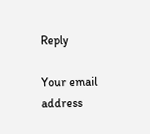Reply

Your email address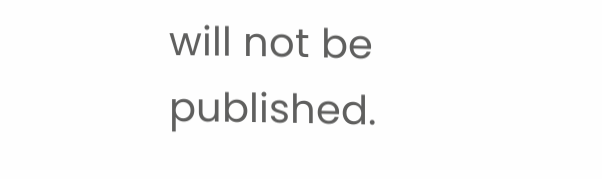will not be published.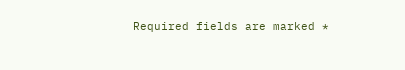Required fields are marked *